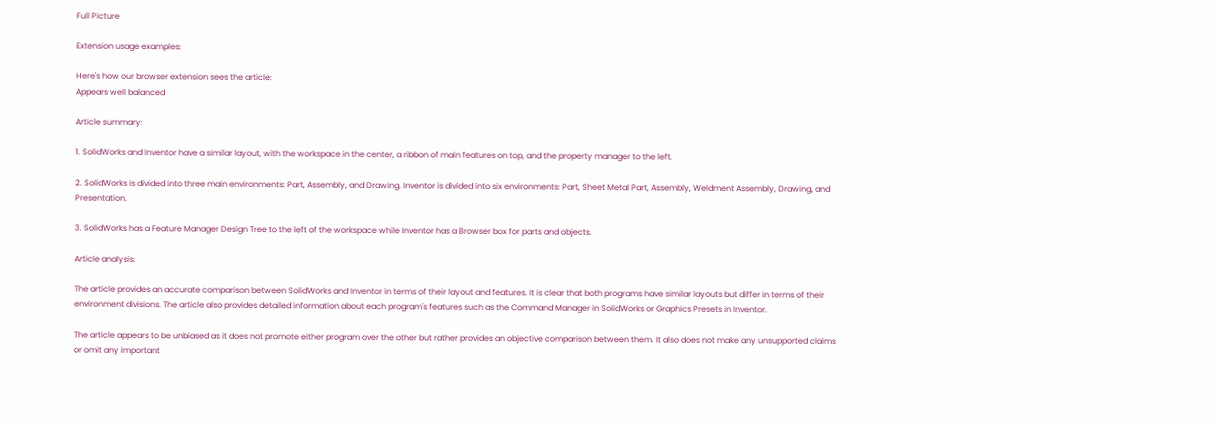Full Picture

Extension usage examples:

Here's how our browser extension sees the article:
Appears well balanced

Article summary:

1. SolidWorks and Inventor have a similar layout, with the workspace in the center, a ribbon of main features on top, and the property manager to the left.

2. SolidWorks is divided into three main environments: Part, Assembly, and Drawing. Inventor is divided into six environments: Part, Sheet Metal Part, Assembly, Weldment Assembly, Drawing, and Presentation.

3. SolidWorks has a Feature Manager Design Tree to the left of the workspace while Inventor has a Browser box for parts and objects.

Article analysis:

The article provides an accurate comparison between SolidWorks and Inventor in terms of their layout and features. It is clear that both programs have similar layouts but differ in terms of their environment divisions. The article also provides detailed information about each program's features such as the Command Manager in SolidWorks or Graphics Presets in Inventor.

The article appears to be unbiased as it does not promote either program over the other but rather provides an objective comparison between them. It also does not make any unsupported claims or omit any important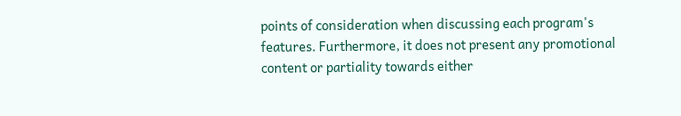points of consideration when discussing each program's features. Furthermore, it does not present any promotional content or partiality towards either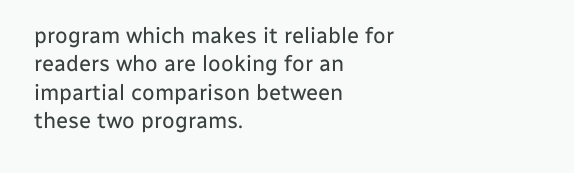program which makes it reliable for readers who are looking for an impartial comparison between these two programs.